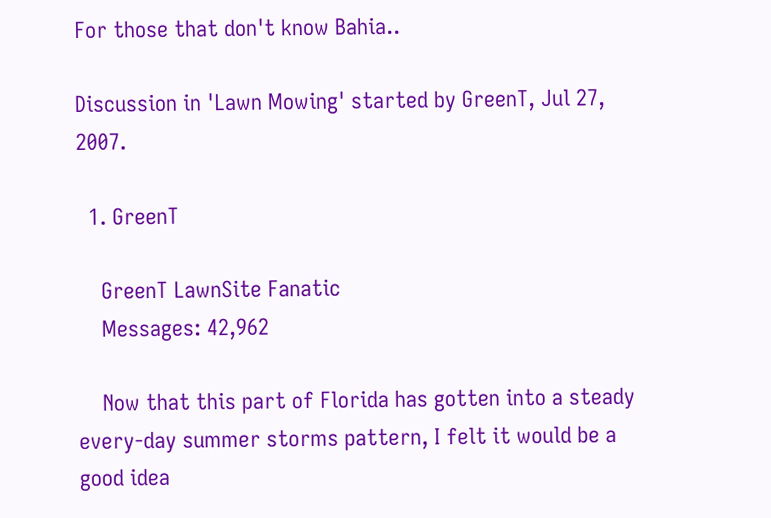For those that don't know Bahia..

Discussion in 'Lawn Mowing' started by GreenT, Jul 27, 2007.

  1. GreenT

    GreenT LawnSite Fanatic
    Messages: 42,962

    Now that this part of Florida has gotten into a steady every-day summer storms pattern, I felt it would be a good idea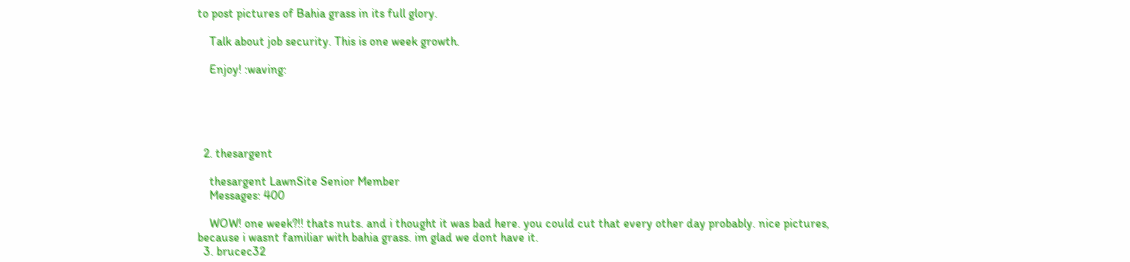to post pictures of Bahia grass in its full glory.

    Talk about job security. This is one week growth.

    Enjoy! :waving:





  2. thesargent

    thesargent LawnSite Senior Member
    Messages: 400

    WOW! one week?!! thats nuts. and i thought it was bad here. you could cut that every other day probably. nice pictures, because i wasnt familiar with bahia grass. im glad we dont have it.
  3. brucec32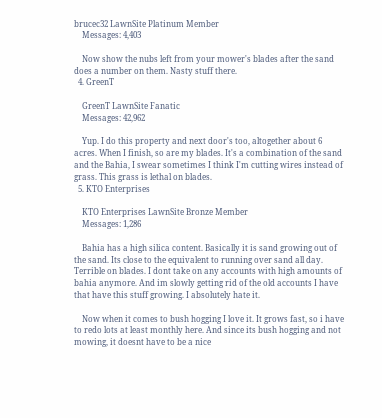brucec32 LawnSite Platinum Member
    Messages: 4,403

    Now show the nubs left from your mower's blades after the sand does a number on them. Nasty stuff there.
  4. GreenT

    GreenT LawnSite Fanatic
    Messages: 42,962

    Yup. I do this property and next door's too, altogether about 6 acres. When I finish, so are my blades. It's a combination of the sand and the Bahia, I swear sometimes I think I'm cutting wires instead of grass. This grass is lethal on blades.
  5. KTO Enterprises

    KTO Enterprises LawnSite Bronze Member
    Messages: 1,286

    Bahia has a high silica content. Basically it is sand growing out of the sand. Its close to the equivalent to running over sand all day. Terrible on blades. I dont take on any accounts with high amounts of bahia anymore. And im slowly getting rid of the old accounts I have that have this stuff growing. I absolutely hate it.

    Now when it comes to bush hogging I love it. It grows fast, so i have to redo lots at least monthly here. And since its bush hogging and not mowing, it doesnt have to be a nice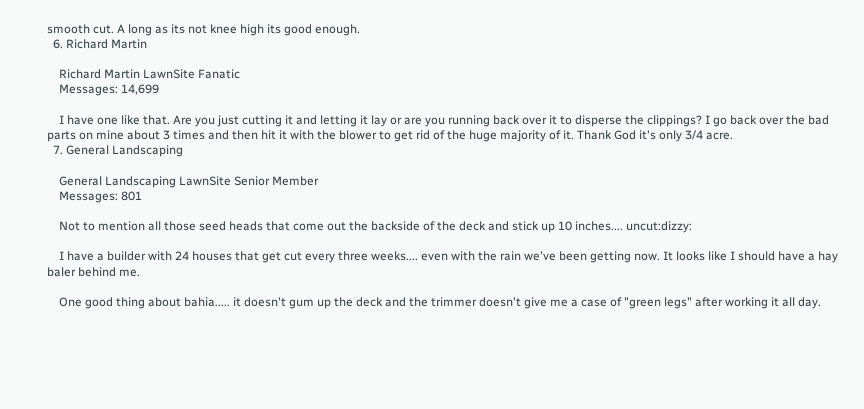smooth cut. A long as its not knee high its good enough.
  6. Richard Martin

    Richard Martin LawnSite Fanatic
    Messages: 14,699

    I have one like that. Are you just cutting it and letting it lay or are you running back over it to disperse the clippings? I go back over the bad parts on mine about 3 times and then hit it with the blower to get rid of the huge majority of it. Thank God it's only 3/4 acre.
  7. General Landscaping

    General Landscaping LawnSite Senior Member
    Messages: 801

    Not to mention all those seed heads that come out the backside of the deck and stick up 10 inches.... uncut:dizzy:

    I have a builder with 24 houses that get cut every three weeks.... even with the rain we've been getting now. It looks like I should have a hay baler behind me.

    One good thing about bahia..... it doesn't gum up the deck and the trimmer doesn't give me a case of "green legs" after working it all day.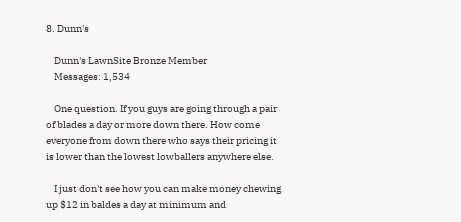8. Dunn's

    Dunn's LawnSite Bronze Member
    Messages: 1,534

    One question. If you guys are going through a pair of blades a day or more down there. How come everyone from down there who says their pricing it is lower than the lowest lowballers anywhere else.

    I just don't see how you can make money chewing up $12 in baldes a day at minimum and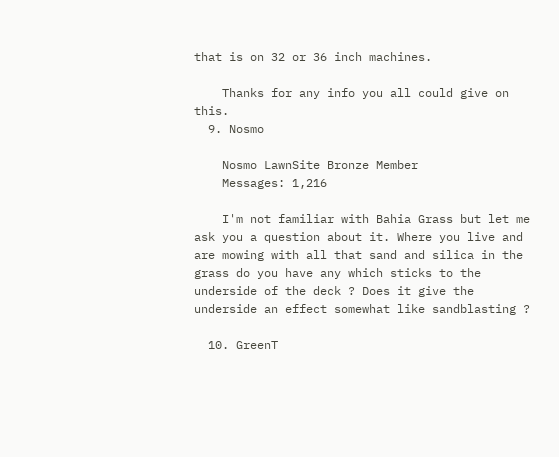that is on 32 or 36 inch machines.

    Thanks for any info you all could give on this.
  9. Nosmo

    Nosmo LawnSite Bronze Member
    Messages: 1,216

    I'm not familiar with Bahia Grass but let me ask you a question about it. Where you live and are mowing with all that sand and silica in the grass do you have any which sticks to the underside of the deck ? Does it give the underside an effect somewhat like sandblasting ?

  10. GreenT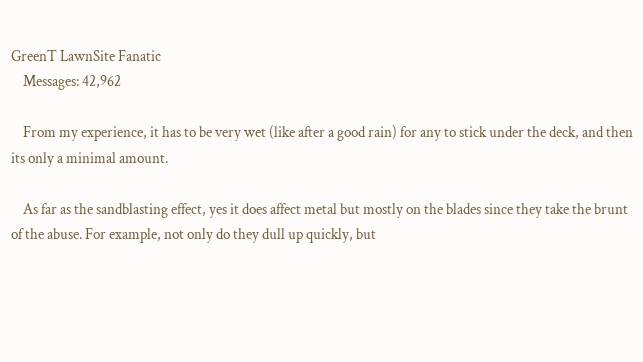GreenT LawnSite Fanatic
    Messages: 42,962

    From my experience, it has to be very wet (like after a good rain) for any to stick under the deck, and then its only a minimal amount.

    As far as the sandblasting effect, yes it does affect metal but mostly on the blades since they take the brunt of the abuse. For example, not only do they dull up quickly, but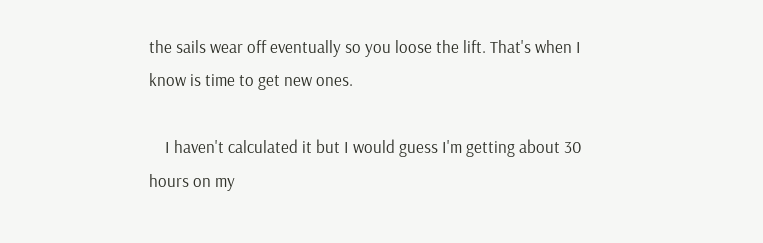the sails wear off eventually so you loose the lift. That's when I know is time to get new ones.

    I haven't calculated it but I would guess I'm getting about 30 hours on my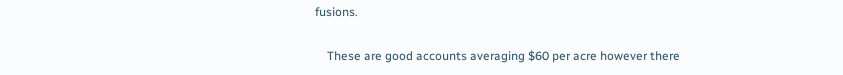fusions.

    These are good accounts averaging $60 per acre however there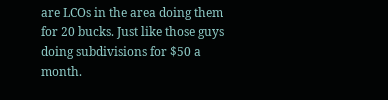are LCOs in the area doing them for 20 bucks. Just like those guys doing subdivisions for $50 a month.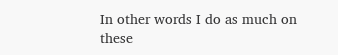In other words I do as much on these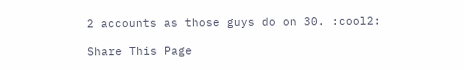2 accounts as those guys do on 30. :cool2:

Share This Page